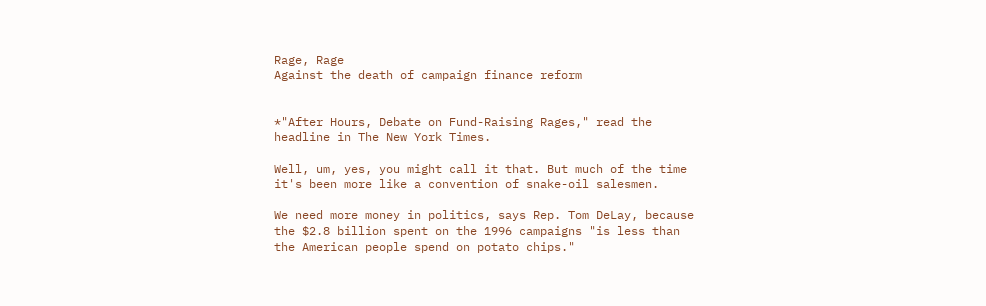Rage, Rage
Against the death of campaign finance reform


*"After Hours, Debate on Fund-Raising Rages," read the headline in The New York Times.

Well, um, yes, you might call it that. But much of the time it's been more like a convention of snake-oil salesmen.

We need more money in politics, says Rep. Tom DeLay, because the $2.8 billion spent on the 1996 campaigns "is less than the American people spend on potato chips."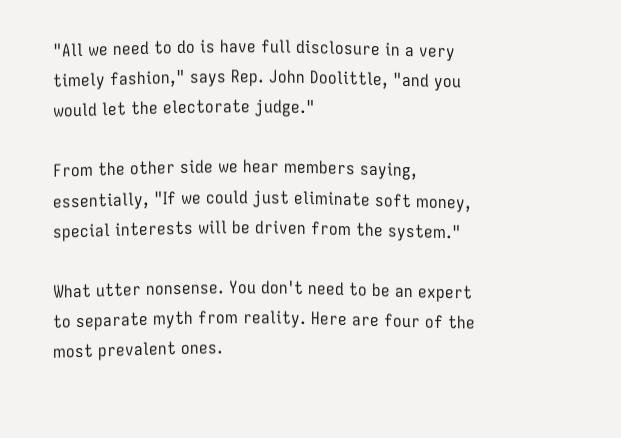"All we need to do is have full disclosure in a very timely fashion," says Rep. John Doolittle, "and you would let the electorate judge."

From the other side we hear members saying, essentially, "If we could just eliminate soft money, special interests will be driven from the system."

What utter nonsense. You don't need to be an expert to separate myth from reality. Here are four of the most prevalent ones.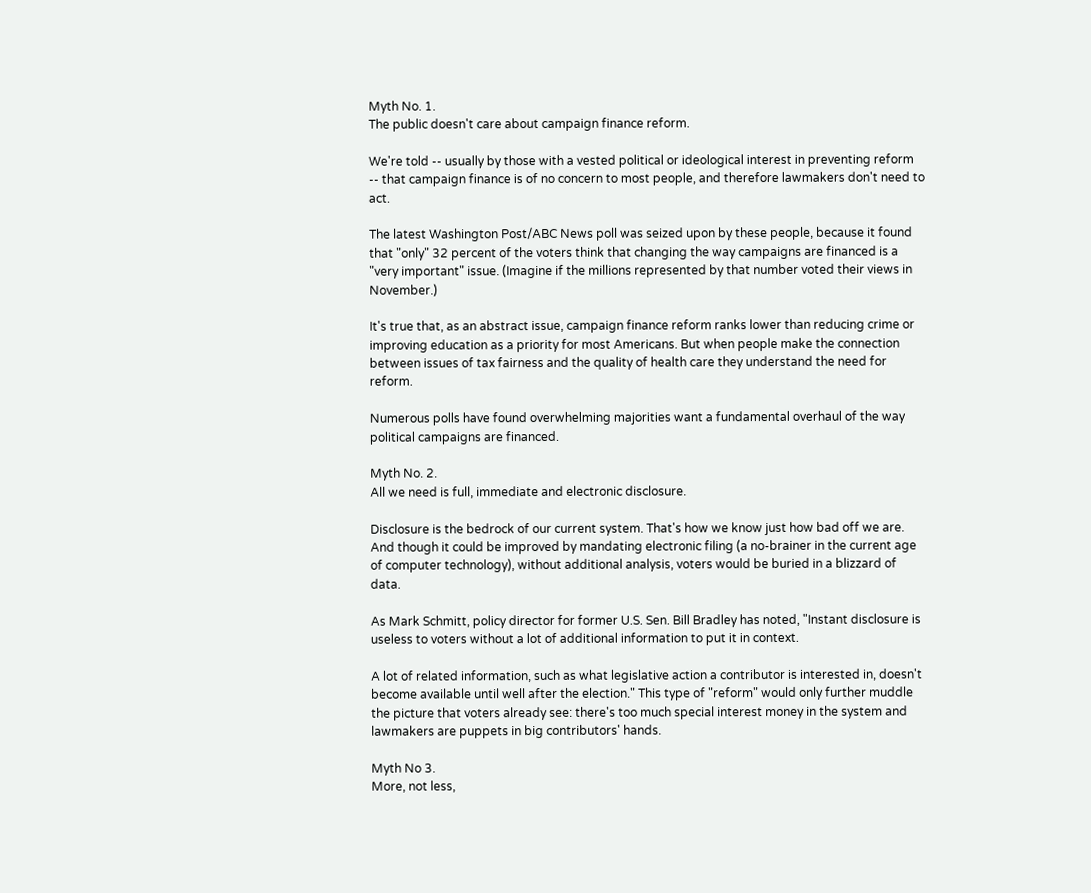Myth No. 1.
The public doesn't care about campaign finance reform.

We're told -- usually by those with a vested political or ideological interest in preventing reform -- that campaign finance is of no concern to most people, and therefore lawmakers don't need to act.

The latest Washington Post/ABC News poll was seized upon by these people, because it found that "only" 32 percent of the voters think that changing the way campaigns are financed is a "very important" issue. (Imagine if the millions represented by that number voted their views in November.)

It's true that, as an abstract issue, campaign finance reform ranks lower than reducing crime or improving education as a priority for most Americans. But when people make the connection between issues of tax fairness and the quality of health care they understand the need for reform.

Numerous polls have found overwhelming majorities want a fundamental overhaul of the way political campaigns are financed.

Myth No. 2.
All we need is full, immediate and electronic disclosure.

Disclosure is the bedrock of our current system. That's how we know just how bad off we are. And though it could be improved by mandating electronic filing (a no-brainer in the current age of computer technology), without additional analysis, voters would be buried in a blizzard of data.

As Mark Schmitt, policy director for former U.S. Sen. Bill Bradley has noted, "Instant disclosure is useless to voters without a lot of additional information to put it in context.

A lot of related information, such as what legislative action a contributor is interested in, doesn't become available until well after the election." This type of "reform" would only further muddle the picture that voters already see: there's too much special interest money in the system and lawmakers are puppets in big contributors' hands.

Myth No 3.
More, not less,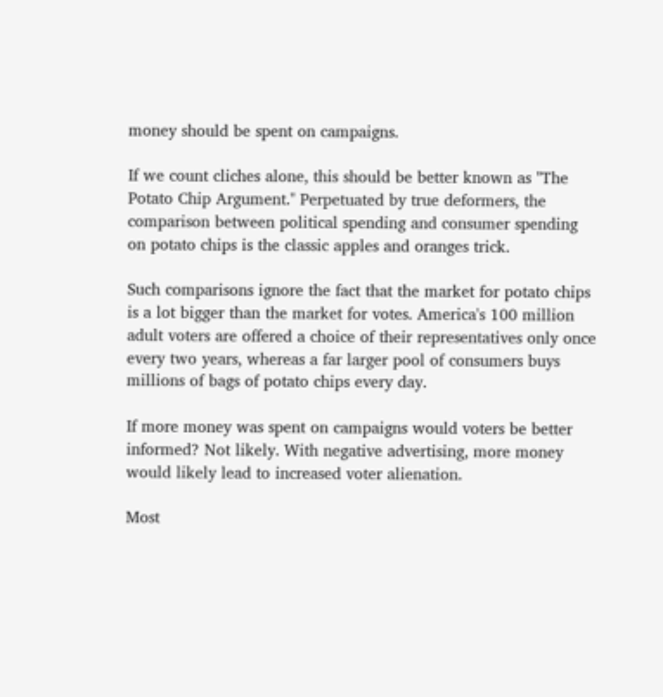money should be spent on campaigns.

If we count cliches alone, this should be better known as "The Potato Chip Argument." Perpetuated by true deformers, the comparison between political spending and consumer spending on potato chips is the classic apples and oranges trick.

Such comparisons ignore the fact that the market for potato chips is a lot bigger than the market for votes. America's 100 million adult voters are offered a choice of their representatives only once every two years, whereas a far larger pool of consumers buys millions of bags of potato chips every day.

If more money was spent on campaigns would voters be better informed? Not likely. With negative advertising, more money would likely lead to increased voter alienation.

Most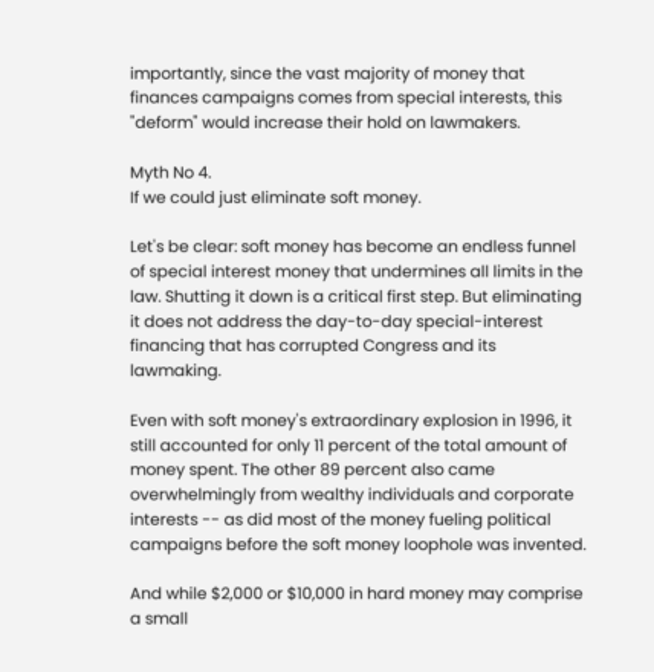importantly, since the vast majority of money that finances campaigns comes from special interests, this "deform" would increase their hold on lawmakers.

Myth No 4.
If we could just eliminate soft money.

Let's be clear: soft money has become an endless funnel of special interest money that undermines all limits in the law. Shutting it down is a critical first step. But eliminating it does not address the day-to-day special-interest financing that has corrupted Congress and its lawmaking.

Even with soft money's extraordinary explosion in 1996, it still accounted for only 11 percent of the total amount of money spent. The other 89 percent also came overwhelmingly from wealthy individuals and corporate interests -- as did most of the money fueling political campaigns before the soft money loophole was invented.

And while $2,000 or $10,000 in hard money may comprise a small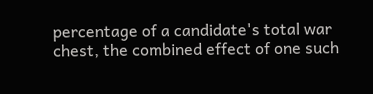percentage of a candidate's total war chest, the combined effect of one such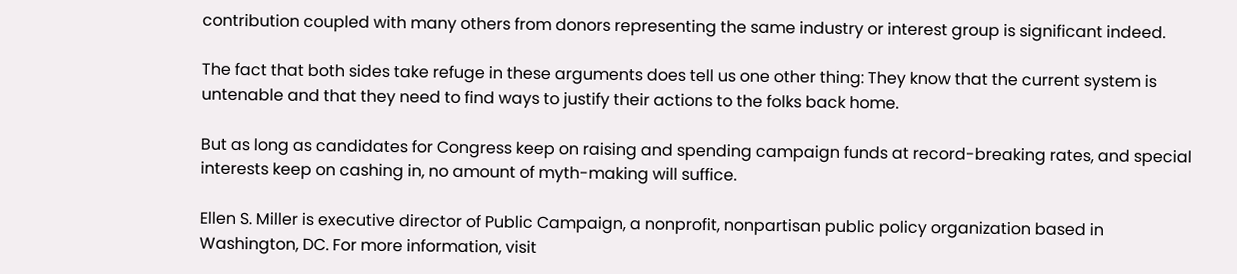contribution coupled with many others from donors representing the same industry or interest group is significant indeed.

The fact that both sides take refuge in these arguments does tell us one other thing: They know that the current system is untenable and that they need to find ways to justify their actions to the folks back home.

But as long as candidates for Congress keep on raising and spending campaign funds at record-breaking rates, and special interests keep on cashing in, no amount of myth-making will suffice.

Ellen S. Miller is executive director of Public Campaign, a nonprofit, nonpartisan public policy organization based in Washington, DC. For more information, visit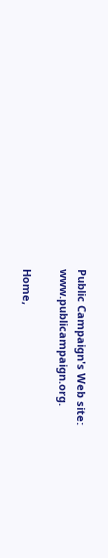Public Campaign's Web site: www.publicampaign.org.

Home,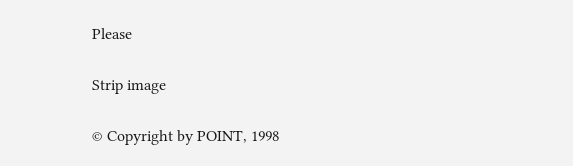Please

Strip image

© Copyright by POINT, 1998